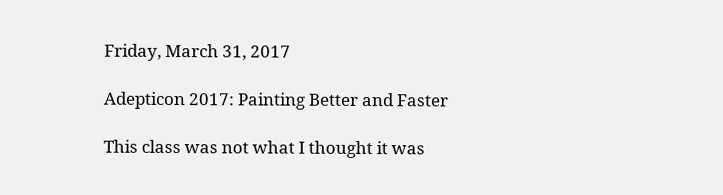Friday, March 31, 2017

Adepticon 2017: Painting Better and Faster

This class was not what I thought it was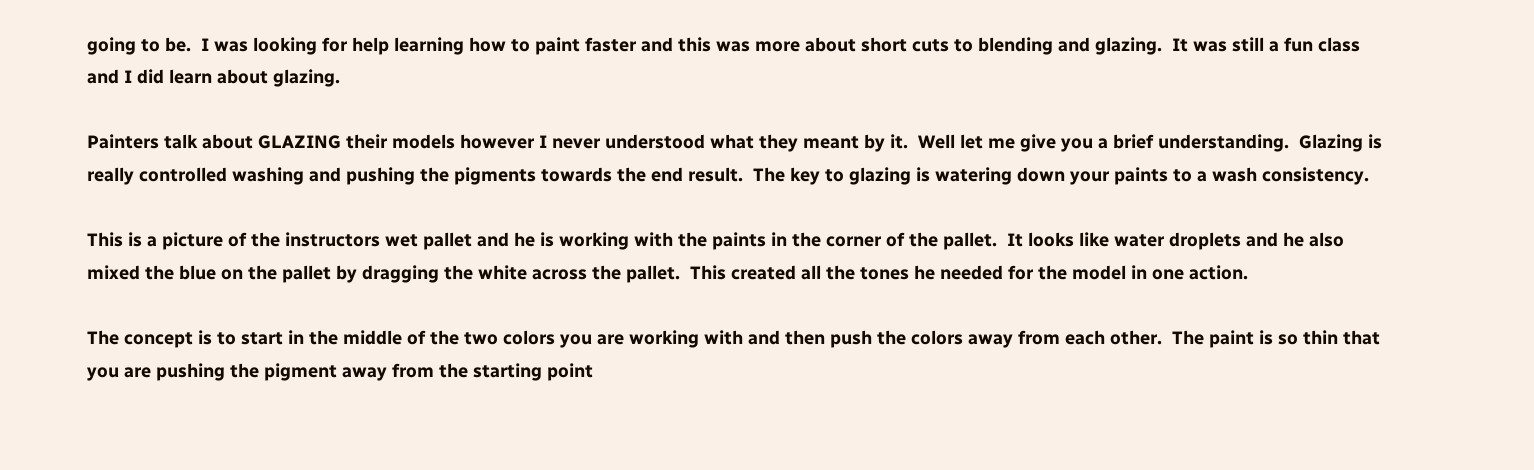going to be.  I was looking for help learning how to paint faster and this was more about short cuts to blending and glazing.  It was still a fun class and I did learn about glazing.

Painters talk about GLAZING their models however I never understood what they meant by it.  Well let me give you a brief understanding.  Glazing is really controlled washing and pushing the pigments towards the end result.  The key to glazing is watering down your paints to a wash consistency.

This is a picture of the instructors wet pallet and he is working with the paints in the corner of the pallet.  It looks like water droplets and he also mixed the blue on the pallet by dragging the white across the pallet.  This created all the tones he needed for the model in one action.

The concept is to start in the middle of the two colors you are working with and then push the colors away from each other.  The paint is so thin that you are pushing the pigment away from the starting point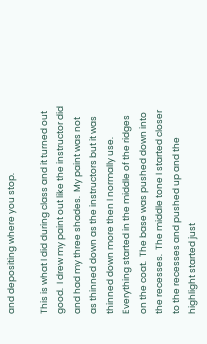and depositing where you stop.

This is what I did during class and it turned out good.  I drew my paint out like the instructor did and had my three shades.  My paint was not as thinned down as the instructors but it was thinned down more then I normally use.  Everything started in the middle of the ridges on the coat.  The base was pushed down into the recesses.  The middle tone I started closer to the recesses and pushed up and the highlight started just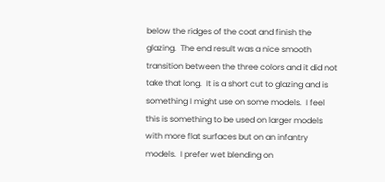below the ridges of the coat and finish the glazing.  The end result was a nice smooth transition between the three colors and it did not take that long.  It is a short cut to glazing and is something I might use on some models.  I feel this is something to be used on larger models with more flat surfaces but on an infantry models.  I prefer wet blending on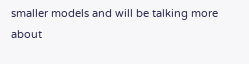smaller models and will be talking more about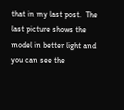that in my last post.  The last picture shows the model in better light and you can see the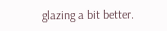glazing a bit better.